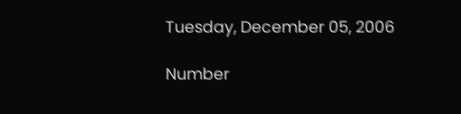Tuesday, December 05, 2006

Number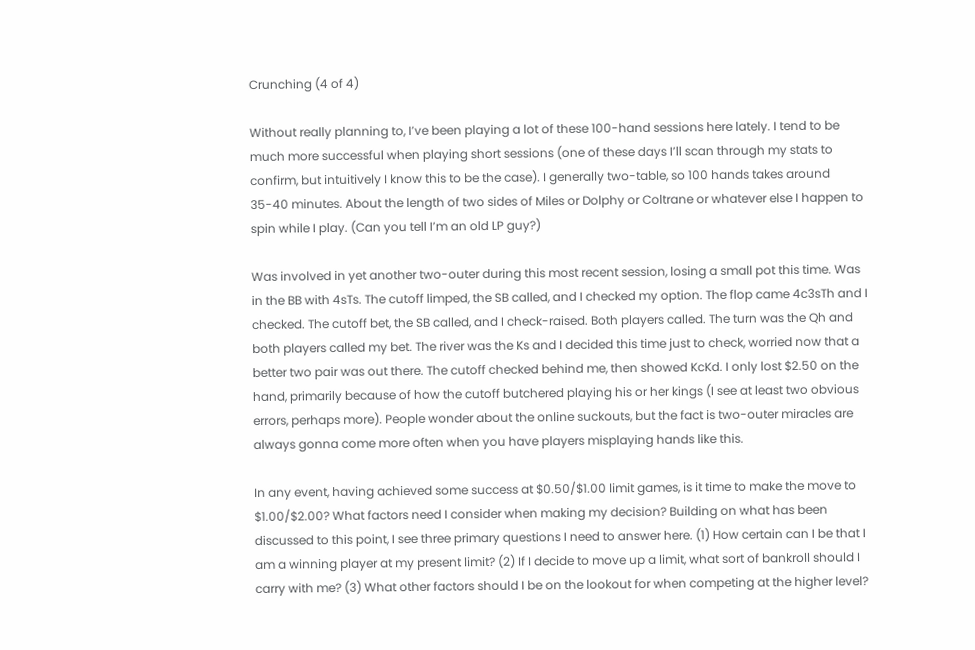Crunching (4 of 4)

Without really planning to, I’ve been playing a lot of these 100-hand sessions here lately. I tend to be much more successful when playing short sessions (one of these days I’ll scan through my stats to confirm, but intuitively I know this to be the case). I generally two-table, so 100 hands takes around 35-40 minutes. About the length of two sides of Miles or Dolphy or Coltrane or whatever else I happen to spin while I play. (Can you tell I’m an old LP guy?)

Was involved in yet another two-outer during this most recent session, losing a small pot this time. Was in the BB with 4sTs. The cutoff limped, the SB called, and I checked my option. The flop came 4c3sTh and I checked. The cutoff bet, the SB called, and I check-raised. Both players called. The turn was the Qh and both players called my bet. The river was the Ks and I decided this time just to check, worried now that a better two pair was out there. The cutoff checked behind me, then showed KcKd. I only lost $2.50 on the hand, primarily because of how the cutoff butchered playing his or her kings (I see at least two obvious errors, perhaps more). People wonder about the online suckouts, but the fact is two-outer miracles are always gonna come more often when you have players misplaying hands like this.

In any event, having achieved some success at $0.50/$1.00 limit games, is it time to make the move to $1.00/$2.00? What factors need I consider when making my decision? Building on what has been discussed to this point, I see three primary questions I need to answer here. (1) How certain can I be that I am a winning player at my present limit? (2) If I decide to move up a limit, what sort of bankroll should I carry with me? (3) What other factors should I be on the lookout for when competing at the higher level?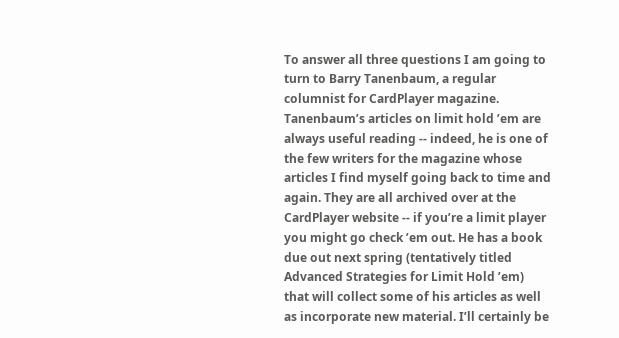To answer all three questions I am going to turn to Barry Tanenbaum, a regular columnist for CardPlayer magazine. Tanenbaum’s articles on limit hold ’em are always useful reading -- indeed, he is one of the few writers for the magazine whose articles I find myself going back to time and again. They are all archived over at the CardPlayer website -- if you’re a limit player you might go check ’em out. He has a book due out next spring (tentatively titled Advanced Strategies for Limit Hold ’em) that will collect some of his articles as well as incorporate new material. I’ll certainly be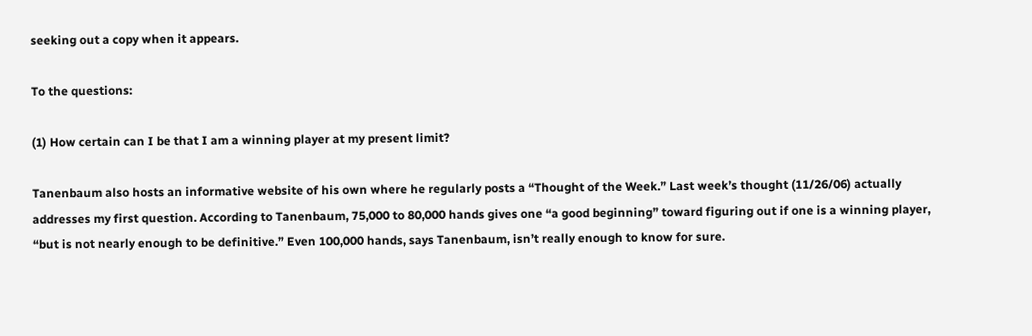seeking out a copy when it appears.

To the questions:

(1) How certain can I be that I am a winning player at my present limit?

Tanenbaum also hosts an informative website of his own where he regularly posts a “Thought of the Week.” Last week’s thought (11/26/06) actually addresses my first question. According to Tanenbaum, 75,000 to 80,000 hands gives one “a good beginning” toward figuring out if one is a winning player, “but is not nearly enough to be definitive.” Even 100,000 hands, says Tanenbaum, isn’t really enough to know for sure.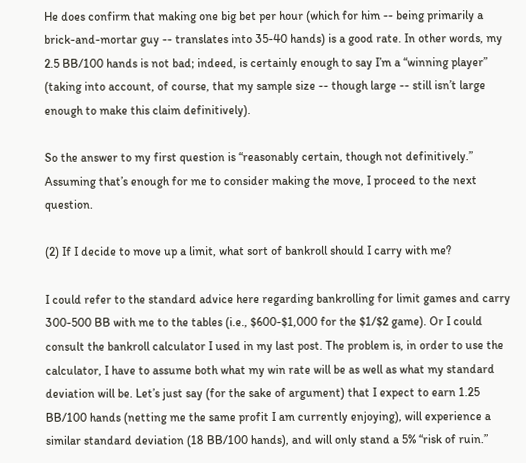He does confirm that making one big bet per hour (which for him -- being primarily a brick-and-mortar guy -- translates into 35-40 hands) is a good rate. In other words, my 2.5 BB/100 hands is not bad; indeed, is certainly enough to say I’m a “winning player” (taking into account, of course, that my sample size -- though large -- still isn’t large enough to make this claim definitively).

So the answer to my first question is “reasonably certain, though not definitively.” Assuming that’s enough for me to consider making the move, I proceed to the next question.

(2) If I decide to move up a limit, what sort of bankroll should I carry with me?

I could refer to the standard advice here regarding bankrolling for limit games and carry 300-500 BB with me to the tables (i.e., $600-$1,000 for the $1/$2 game). Or I could consult the bankroll calculator I used in my last post. The problem is, in order to use the calculator, I have to assume both what my win rate will be as well as what my standard deviation will be. Let’s just say (for the sake of argument) that I expect to earn 1.25 BB/100 hands (netting me the same profit I am currently enjoying), will experience a similar standard deviation (18 BB/100 hands), and will only stand a 5% “risk of ruin.”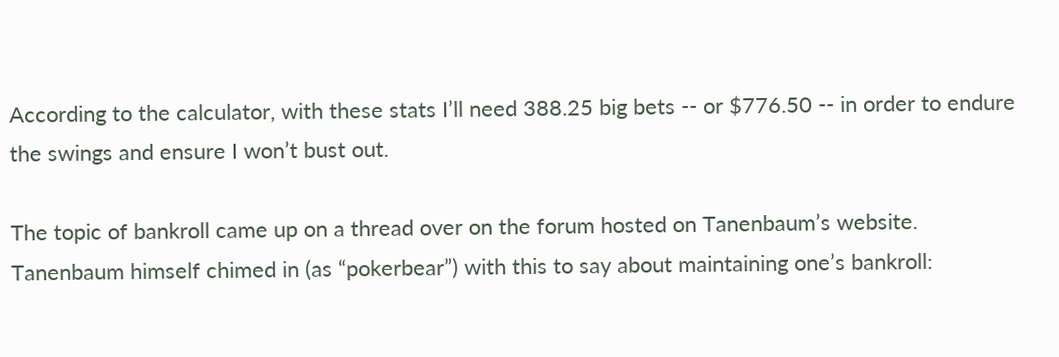According to the calculator, with these stats I’ll need 388.25 big bets -- or $776.50 -- in order to endure the swings and ensure I won’t bust out.

The topic of bankroll came up on a thread over on the forum hosted on Tanenbaum’s website. Tanenbaum himself chimed in (as “pokerbear”) with this to say about maintaining one’s bankroll: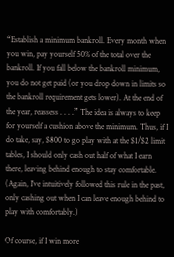“Establish a minimum bankroll. Every month when you win, pay yourself 50% of the total over the bankroll. If you fall below the bankroll minimum, you do not get paid (or you drop down in limits so the bankroll requirement gets lower). At the end of the year, reassess . . . .” The idea is always to keep for yourself a cushion above the minimum. Thus, if I do take, say, $800 to go play with at the $1/$2 limit tables, I should only cash out half of what I earn there, leaving behind enough to stay comfortable. (Again, I’ve intuitively followed this rule in the past, only cashing out when I can leave enough behind to play with comfortably.)

Of course, if I win more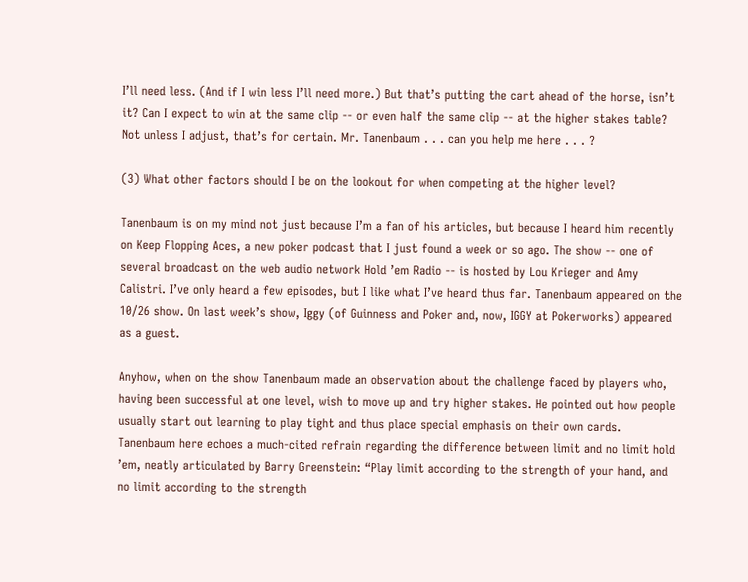I’ll need less. (And if I win less I’ll need more.) But that’s putting the cart ahead of the horse, isn’t it? Can I expect to win at the same clip -- or even half the same clip -- at the higher stakes table? Not unless I adjust, that’s for certain. Mr. Tanenbaum . . . can you help me here . . . ?

(3) What other factors should I be on the lookout for when competing at the higher level?

Tanenbaum is on my mind not just because I’m a fan of his articles, but because I heard him recently on Keep Flopping Aces, a new poker podcast that I just found a week or so ago. The show -- one of several broadcast on the web audio network Hold ’em Radio -- is hosted by Lou Krieger and Amy Calistri. I’ve only heard a few episodes, but I like what I’ve heard thus far. Tanenbaum appeared on the 10/26 show. On last week’s show, Iggy (of Guinness and Poker and, now, IGGY at Pokerworks) appeared as a guest.

Anyhow, when on the show Tanenbaum made an observation about the challenge faced by players who, having been successful at one level, wish to move up and try higher stakes. He pointed out how people usually start out learning to play tight and thus place special emphasis on their own cards. Tanenbaum here echoes a much-cited refrain regarding the difference between limit and no limit hold ’em, neatly articulated by Barry Greenstein: “Play limit according to the strength of your hand, and no limit according to the strength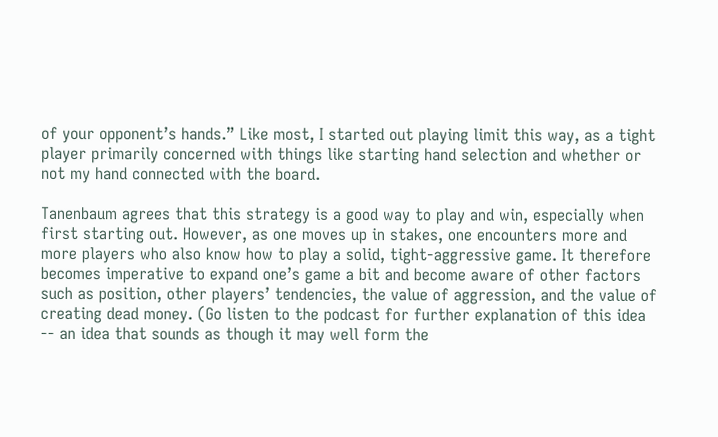of your opponent’s hands.” Like most, I started out playing limit this way, as a tight player primarily concerned with things like starting hand selection and whether or not my hand connected with the board.

Tanenbaum agrees that this strategy is a good way to play and win, especially when first starting out. However, as one moves up in stakes, one encounters more and more players who also know how to play a solid, tight-aggressive game. It therefore becomes imperative to expand one’s game a bit and become aware of other factors such as position, other players’ tendencies, the value of aggression, and the value of creating dead money. (Go listen to the podcast for further explanation of this idea -- an idea that sounds as though it may well form the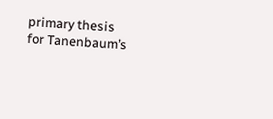primary thesis for Tanenbaum’s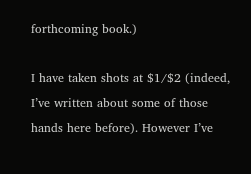forthcoming book.)

I have taken shots at $1/$2 (indeed, I’ve written about some of those hands here before). However I’ve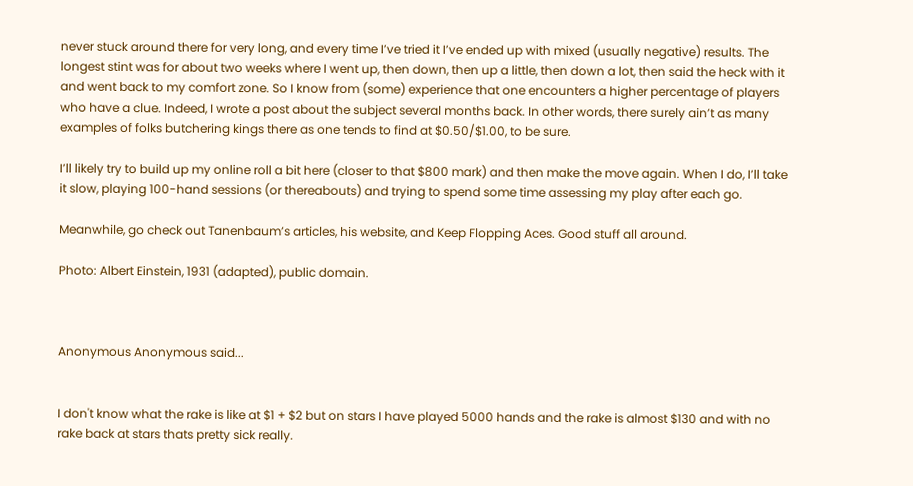never stuck around there for very long, and every time I’ve tried it I’ve ended up with mixed (usually negative) results. The longest stint was for about two weeks where I went up, then down, then up a little, then down a lot, then said the heck with it and went back to my comfort zone. So I know from (some) experience that one encounters a higher percentage of players who have a clue. Indeed, I wrote a post about the subject several months back. In other words, there surely ain’t as many examples of folks butchering kings there as one tends to find at $0.50/$1.00, to be sure.

I’ll likely try to build up my online roll a bit here (closer to that $800 mark) and then make the move again. When I do, I’ll take it slow, playing 100-hand sessions (or thereabouts) and trying to spend some time assessing my play after each go.

Meanwhile, go check out Tanenbaum’s articles, his website, and Keep Flopping Aces. Good stuff all around.

Photo: Albert Einstein, 1931 (adapted), public domain.



Anonymous Anonymous said...


I don't know what the rake is like at $1 + $2 but on stars I have played 5000 hands and the rake is almost $130 and with no rake back at stars thats pretty sick really.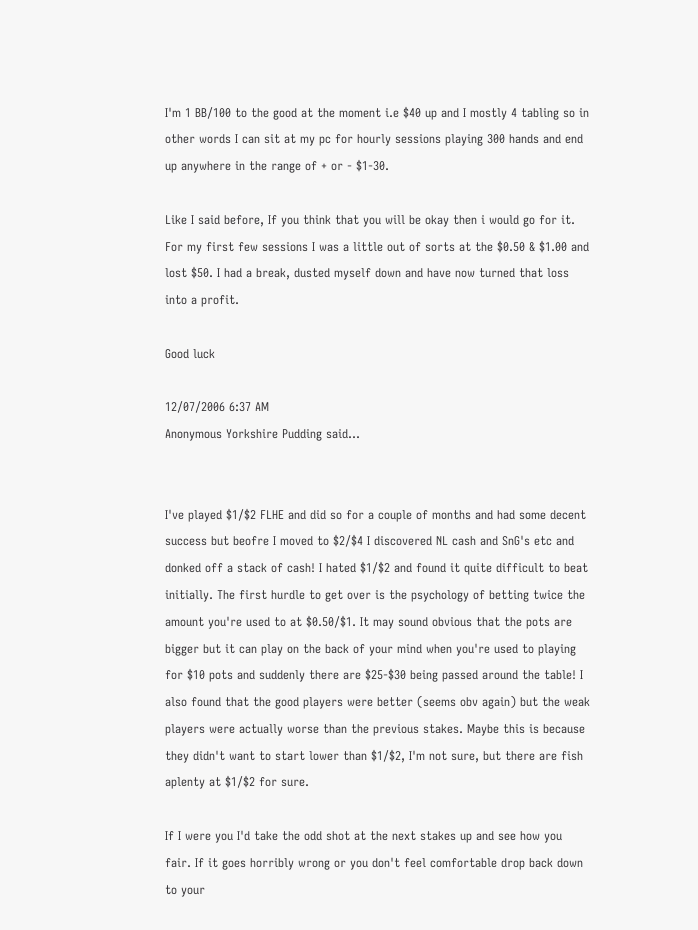I'm 1 BB/100 to the good at the moment i.e $40 up and I mostly 4 tabling so in other words I can sit at my pc for hourly sessions playing 300 hands and end up anywhere in the range of + or - $1-30.

Like I said before, If you think that you will be okay then i would go for it. For my first few sessions I was a little out of sorts at the $0.50 & $1.00 and lost $50. I had a break, dusted myself down and have now turned that loss into a profit.

Good luck

12/07/2006 6:37 AM
Anonymous Yorkshire Pudding said...


I've played $1/$2 FLHE and did so for a couple of months and had some decent success but beofre I moved to $2/$4 I discovered NL cash and SnG's etc and donked off a stack of cash! I hated $1/$2 and found it quite difficult to beat initially. The first hurdle to get over is the psychology of betting twice the amount you're used to at $0.50/$1. It may sound obvious that the pots are bigger but it can play on the back of your mind when you're used to playing for $10 pots and suddenly there are $25-$30 being passed around the table! I also found that the good players were better (seems obv again) but the weak players were actually worse than the previous stakes. Maybe this is because they didn't want to start lower than $1/$2, I'm not sure, but there are fish aplenty at $1/$2 for sure.

If I were you I'd take the odd shot at the next stakes up and see how you fair. If it goes horribly wrong or you don't feel comfortable drop back down to your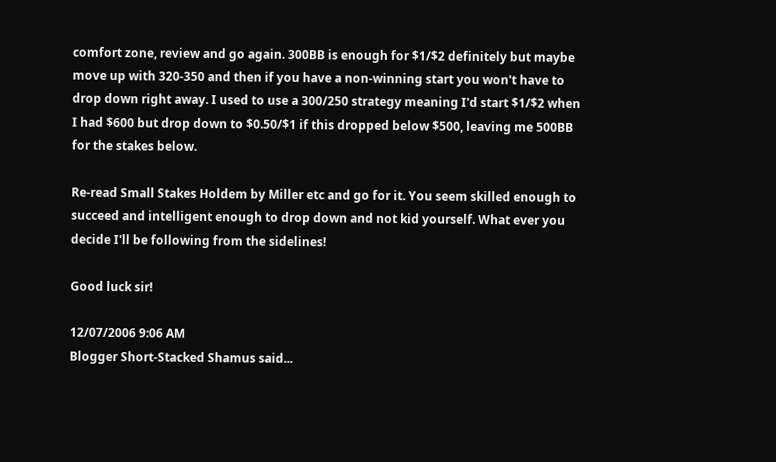comfort zone, review and go again. 300BB is enough for $1/$2 definitely but maybe move up with 320-350 and then if you have a non-winning start you won't have to drop down right away. I used to use a 300/250 strategy meaning I'd start $1/$2 when I had $600 but drop down to $0.50/$1 if this dropped below $500, leaving me 500BB for the stakes below.

Re-read Small Stakes Holdem by Miller etc and go for it. You seem skilled enough to succeed and intelligent enough to drop down and not kid yourself. What ever you decide I'll be following from the sidelines!

Good luck sir!

12/07/2006 9:06 AM
Blogger Short-Stacked Shamus said...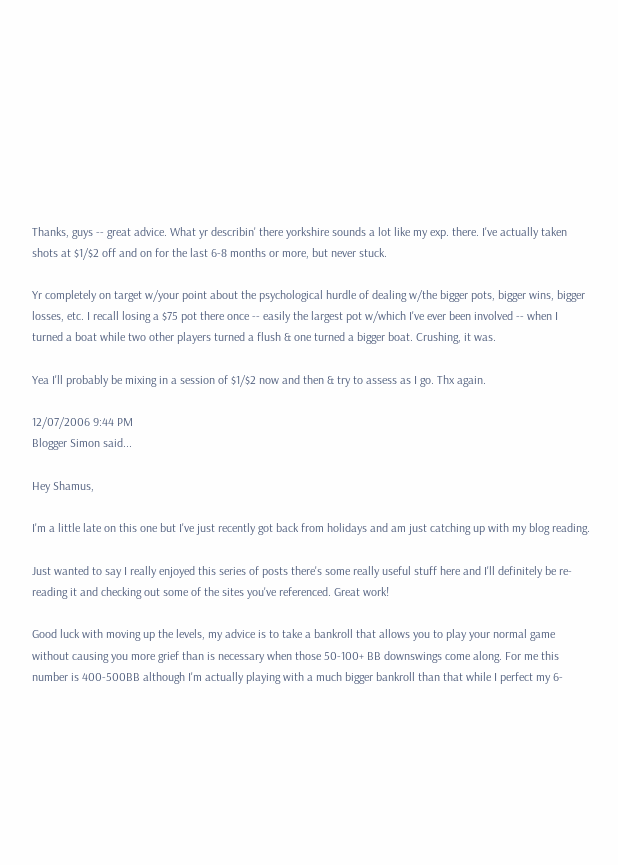Thanks, guys -- great advice. What yr describin' there yorkshire sounds a lot like my exp. there. I've actually taken shots at $1/$2 off and on for the last 6-8 months or more, but never stuck.

Yr completely on target w/your point about the psychological hurdle of dealing w/the bigger pots, bigger wins, bigger losses, etc. I recall losing a $75 pot there once -- easily the largest pot w/which I've ever been involved -- when I turned a boat while two other players turned a flush & one turned a bigger boat. Crushing, it was.

Yea I'll probably be mixing in a session of $1/$2 now and then & try to assess as I go. Thx again.

12/07/2006 9:44 PM
Blogger Simon said...

Hey Shamus,

I'm a little late on this one but I've just recently got back from holidays and am just catching up with my blog reading.

Just wanted to say I really enjoyed this series of posts there's some really useful stuff here and I'll definitely be re-reading it and checking out some of the sites you've referenced. Great work!

Good luck with moving up the levels, my advice is to take a bankroll that allows you to play your normal game without causing you more grief than is necessary when those 50-100+ BB downswings come along. For me this number is 400-500BB although I'm actually playing with a much bigger bankroll than that while I perfect my 6-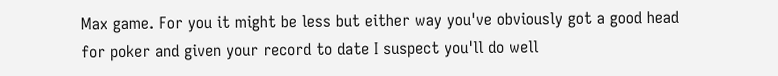Max game. For you it might be less but either way you've obviously got a good head for poker and given your record to date I suspect you'll do well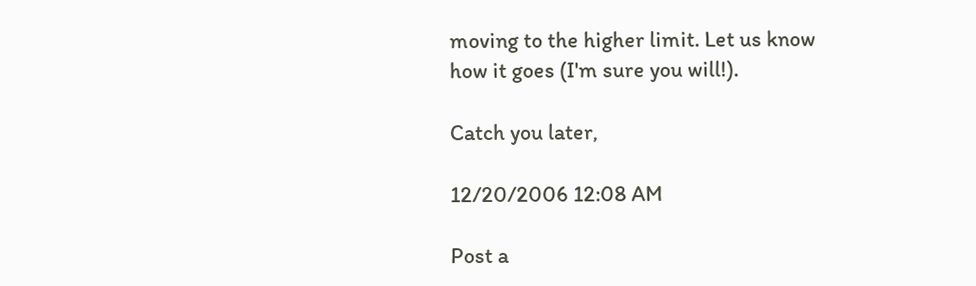moving to the higher limit. Let us know how it goes (I'm sure you will!).

Catch you later,

12/20/2006 12:08 AM

Post a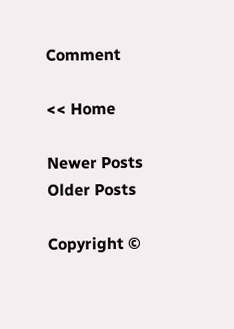Comment

<< Home

Newer Posts
Older Posts

Copyright ©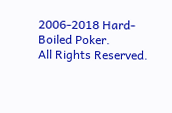2006-2018 Hard-Boiled Poker.
All Rights Reserved.